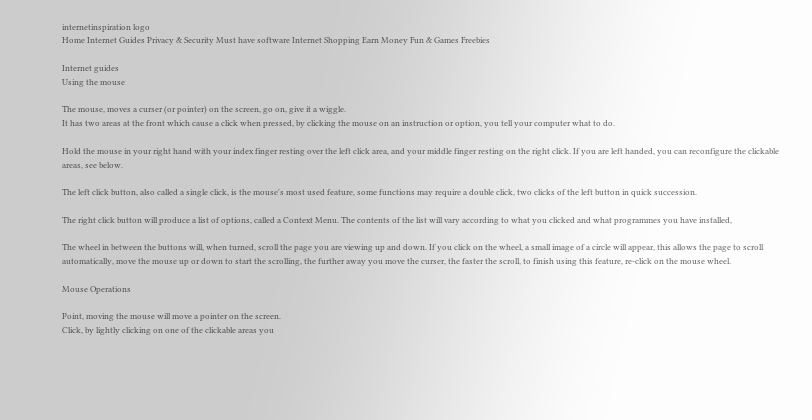internetinspiration logo
Home Internet Guides Privacy & Security Must have software Internet Shopping Earn Money Fun & Games Freebies

Internet guides
Using the mouse

The mouse, moves a curser (or pointer) on the screen, go on, give it a wiggle.
It has two areas at the front which cause a click when pressed, by clicking the mouse on an instruction or option, you tell your computer what to do.

Hold the mouse in your right hand with your index finger resting over the left click area, and your middle finger resting on the right click. If you are left handed, you can reconfigure the clickable areas, see below.

The left click button, also called a single click, is the mouse's most used feature, some functions may require a double click, two clicks of the left button in quick succession.

The right click button will produce a list of options, called a Context Menu. The contents of the list will vary according to what you clicked and what programmes you have installed,

The wheel in between the buttons will, when turned, scroll the page you are viewing up and down. If you click on the wheel, a small image of a circle will appear, this allows the page to scroll automatically, move the mouse up or down to start the scrolling, the further away you move the curser, the faster the scroll, to finish using this feature, re-click on the mouse wheel.

Mouse Operations

Point, moving the mouse will move a pointer on the screen.
Click, by lightly clicking on one of the clickable areas you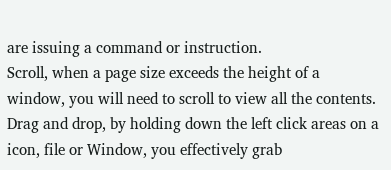are issuing a command or instruction.
Scroll, when a page size exceeds the height of a window, you will need to scroll to view all the contents.
Drag and drop, by holding down the left click areas on a icon, file or Window, you effectively grab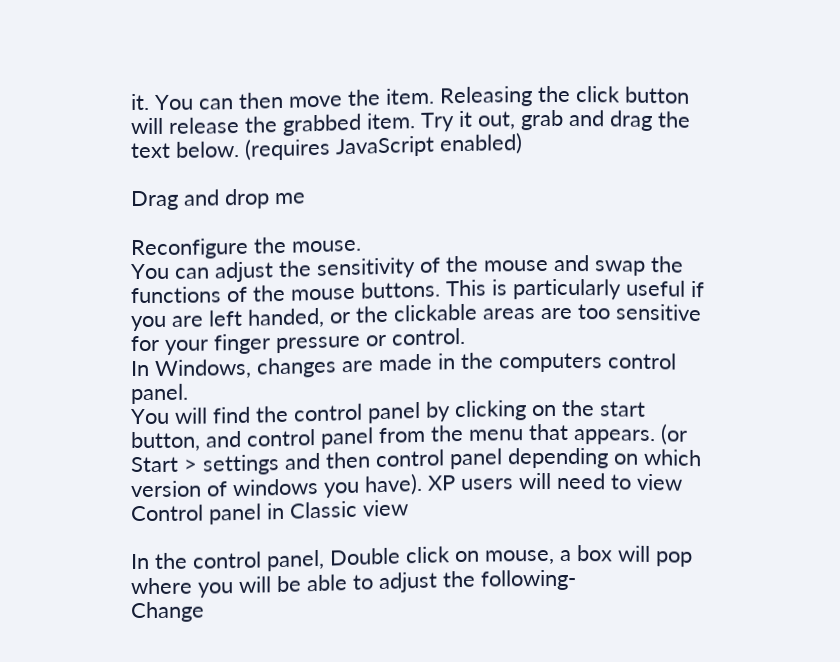it. You can then move the item. Releasing the click button will release the grabbed item. Try it out, grab and drag the text below. (requires JavaScript enabled)

Drag and drop me

Reconfigure the mouse.
You can adjust the sensitivity of the mouse and swap the functions of the mouse buttons. This is particularly useful if you are left handed, or the clickable areas are too sensitive for your finger pressure or control.
In Windows, changes are made in the computers control panel.
You will find the control panel by clicking on the start button, and control panel from the menu that appears. (or Start > settings and then control panel depending on which version of windows you have). XP users will need to view Control panel in Classic view

In the control panel, Double click on mouse, a box will pop where you will be able to adjust the following-
Change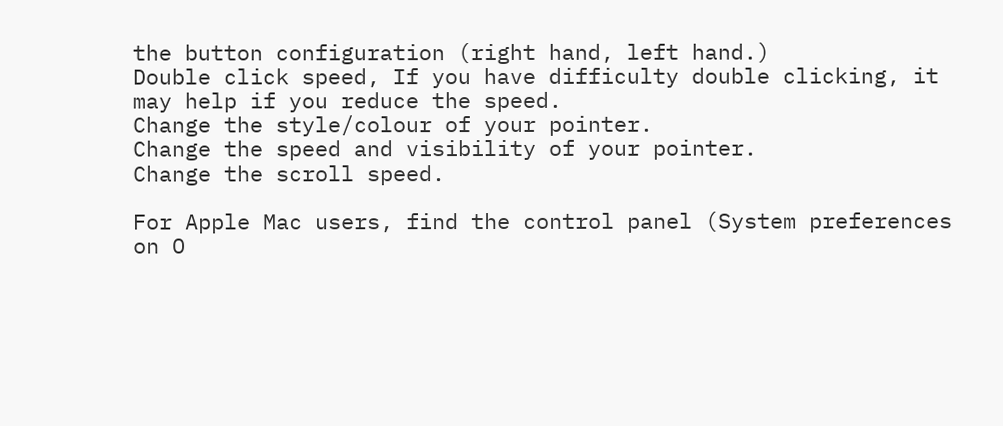the button configuration (right hand, left hand.)
Double click speed, If you have difficulty double clicking, it may help if you reduce the speed.
Change the style/colour of your pointer.
Change the speed and visibility of your pointer.
Change the scroll speed.

For Apple Mac users, find the control panel (System preferences on O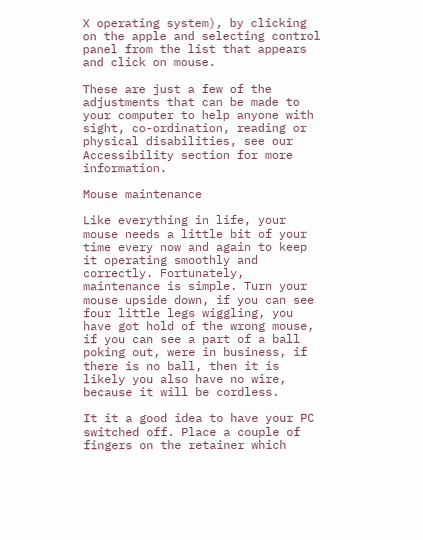X operating system), by clicking on the apple and selecting control panel from the list that appears and click on mouse.

These are just a few of the adjustments that can be made to your computer to help anyone with sight, co-ordination, reading or physical disabilities, see our Accessibility section for more information.

Mouse maintenance

Like everything in life, your mouse needs a little bit of your time every now and again to keep it operating smoothly and correctly. Fortunately, maintenance is simple. Turn your mouse upside down, if you can see four little legs wiggling, you have got hold of the wrong mouse, if you can see a part of a ball poking out, were in business, if there is no ball, then it is likely you also have no wire, because it will be cordless.

It it a good idea to have your PC switched off. Place a couple of fingers on the retainer which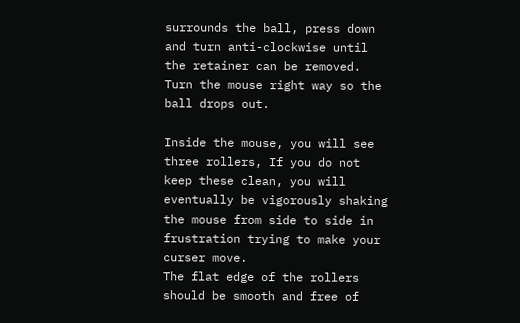surrounds the ball, press down and turn anti-clockwise until the retainer can be removed. Turn the mouse right way so the ball drops out.

Inside the mouse, you will see three rollers, If you do not keep these clean, you will eventually be vigorously shaking the mouse from side to side in frustration trying to make your curser move.
The flat edge of the rollers should be smooth and free of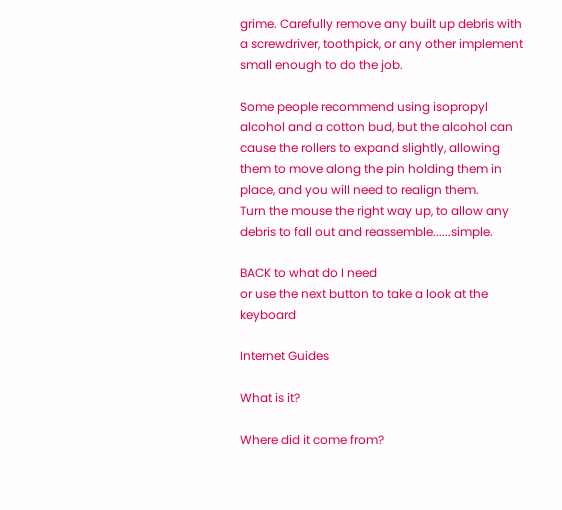grime. Carefully remove any built up debris with a screwdriver, toothpick, or any other implement small enough to do the job.

Some people recommend using isopropyl alcohol and a cotton bud, but the alcohol can cause the rollers to expand slightly, allowing them to move along the pin holding them in place, and you will need to realign them.
Turn the mouse the right way up, to allow any debris to fall out and reassemble......simple.

BACK to what do I need
or use the next button to take a look at the keyboard

Internet Guides

What is it?

Where did it come from?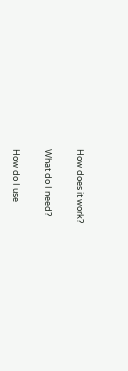How does it work?

What do I need?

How do I use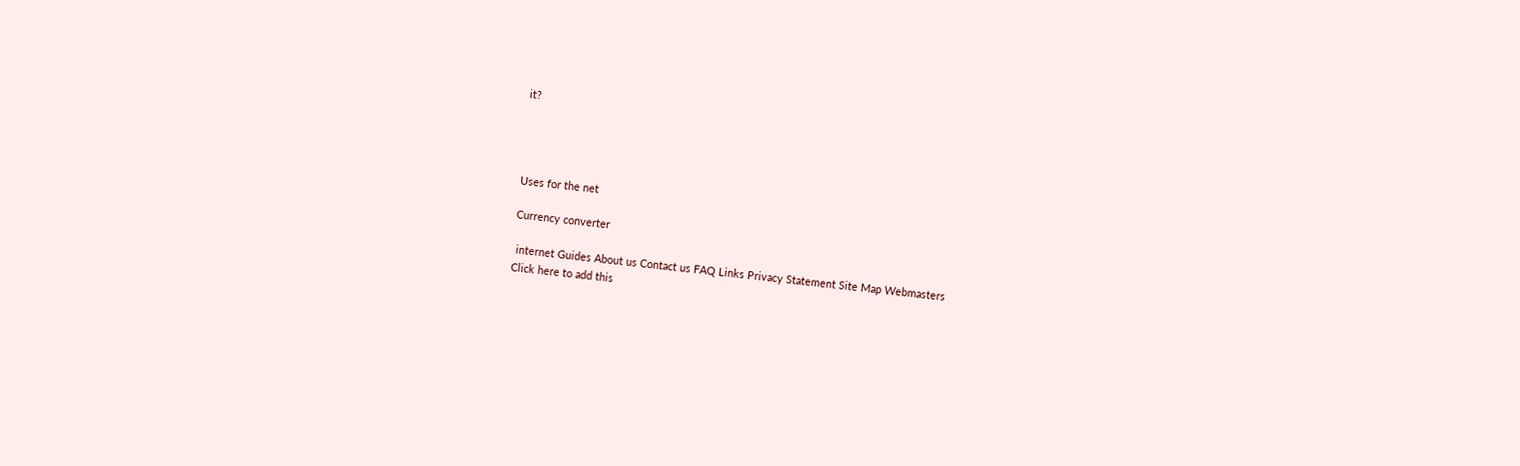it?




Uses for the net

Currency converter

 internet Guides About us Contact us FAQ Links Privacy Statement Site Map Webmasters
Click here to add this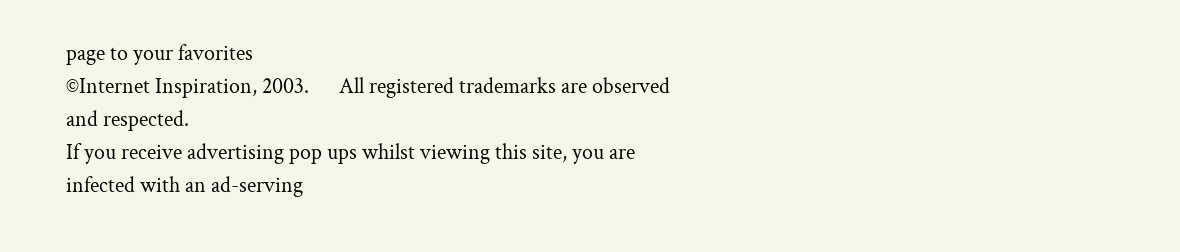page to your favorites
©Internet Inspiration, 2003.      All registered trademarks are observed and respected.
If you receive advertising pop ups whilst viewing this site, you are infected with an ad-serving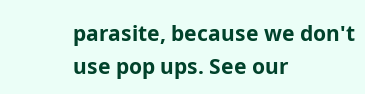parasite, because we don't use pop ups. See our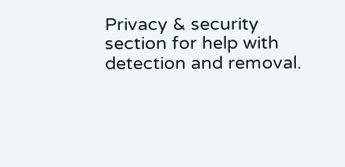Privacy & security section for help with detection and removal.